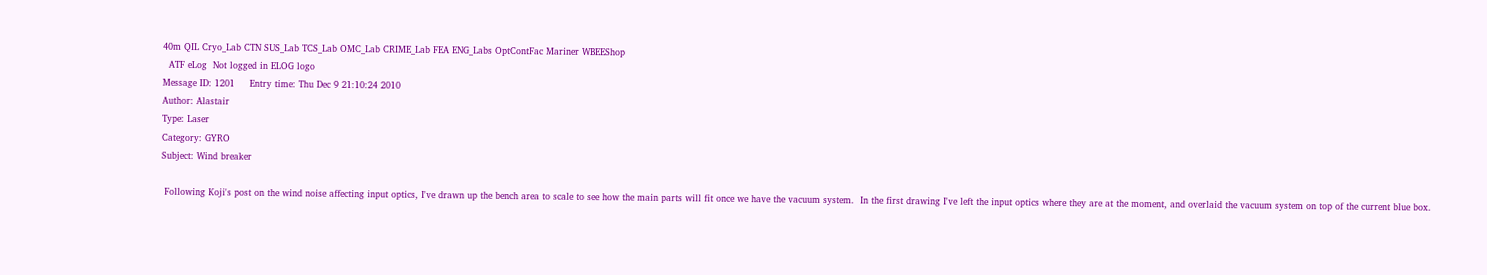40m QIL Cryo_Lab CTN SUS_Lab TCS_Lab OMC_Lab CRIME_Lab FEA ENG_Labs OptContFac Mariner WBEEShop
  ATF eLog  Not logged in ELOG logo
Message ID: 1201     Entry time: Thu Dec 9 21:10:24 2010
Author: Alastair
Type: Laser
Category: GYRO
Subject: Wind breaker

 Following Koji's post on the wind noise affecting input optics, I've drawn up the bench area to scale to see how the main parts will fit once we have the vacuum system.  In the first drawing I've left the input optics where they are at the moment, and overlaid the vacuum system on top of the current blue box.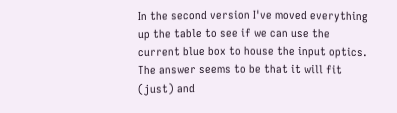In the second version I've moved everything up the table to see if we can use the current blue box to house the input optics.  The answer seems to be that it will fit (just) and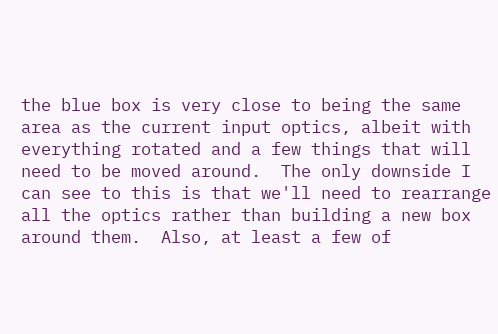the blue box is very close to being the same area as the current input optics, albeit with everything rotated and a few things that will need to be moved around.  The only downside I can see to this is that we'll need to rearrange all the optics rather than building a new box around them.  Also, at least a few of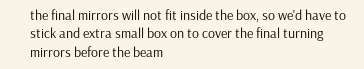the final mirrors will not fit inside the box, so we'd have to stick and extra small box on to cover the final turning mirrors before the beam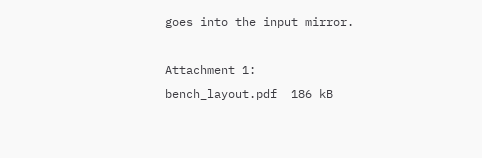goes into the input mirror.

Attachment 1: bench_layout.pdf  186 kB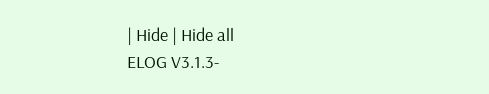| Hide | Hide all
ELOG V3.1.3-